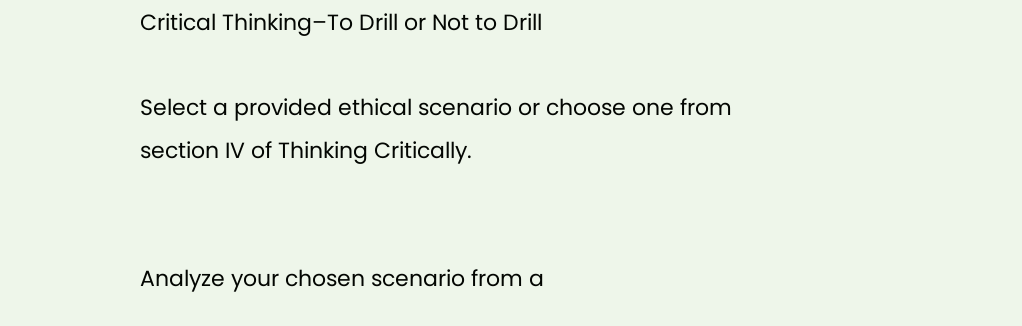Critical Thinking–To Drill or Not to Drill

Select a provided ethical scenario or choose one from section IV of Thinking Critically.


Analyze your chosen scenario from a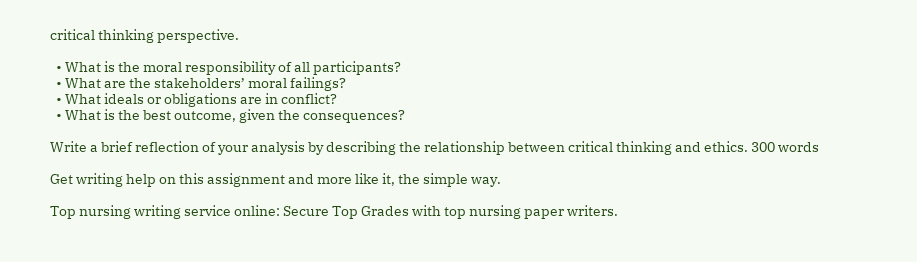critical thinking perspective.

  • What is the moral responsibility of all participants?
  • What are the stakeholders’ moral failings?
  • What ideals or obligations are in conflict?
  • What is the best outcome, given the consequences?

Write a brief reflection of your analysis by describing the relationship between critical thinking and ethics. 300 words

Get writing help on this assignment and more like it, the simple way.

Top nursing writing service online: Secure Top Grades with top nursing paper writers.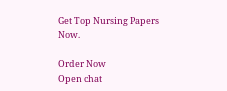Get Top Nursing Papers Now.

Order Now
Open chat